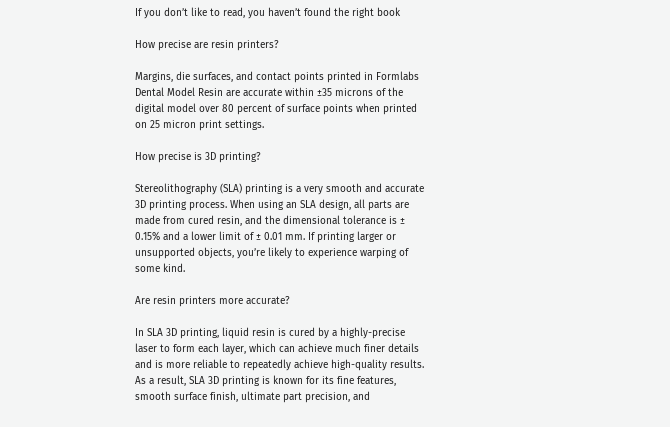If you don’t like to read, you haven’t found the right book

How precise are resin printers?

Margins, die surfaces, and contact points printed in Formlabs Dental Model Resin are accurate within ±35 microns of the digital model over 80 percent of surface points when printed on 25 micron print settings.

How precise is 3D printing?

Stereolithography (SLA) printing is a very smooth and accurate 3D printing process. When using an SLA design, all parts are made from cured resin, and the dimensional tolerance is ± 0.15% and a lower limit of ± 0.01 mm. If printing larger or unsupported objects, you’re likely to experience warping of some kind.

Are resin printers more accurate?

In SLA 3D printing, liquid resin is cured by a highly-precise laser to form each layer, which can achieve much finer details and is more reliable to repeatedly achieve high-quality results. As a result, SLA 3D printing is known for its fine features, smooth surface finish, ultimate part precision, and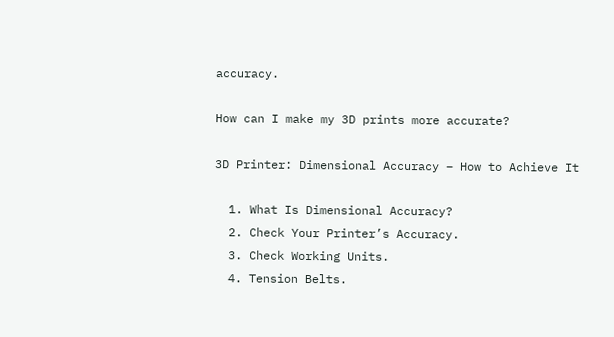accuracy.

How can I make my 3D prints more accurate?

3D Printer: Dimensional Accuracy – How to Achieve It

  1. What Is Dimensional Accuracy?
  2. Check Your Printer’s Accuracy.
  3. Check Working Units.
  4. Tension Belts.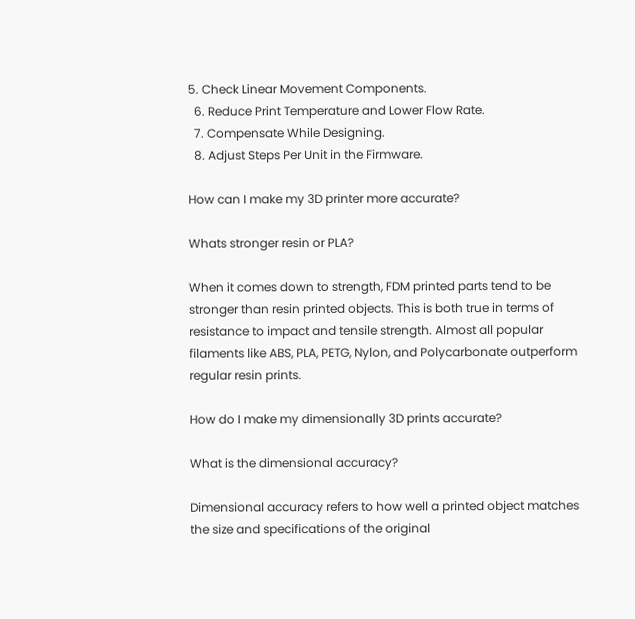5. Check Linear Movement Components.
  6. Reduce Print Temperature and Lower Flow Rate.
  7. Compensate While Designing.
  8. Adjust Steps Per Unit in the Firmware.

How can I make my 3D printer more accurate?

Whats stronger resin or PLA?

When it comes down to strength, FDM printed parts tend to be stronger than resin printed objects. This is both true in terms of resistance to impact and tensile strength. Almost all popular filaments like ABS, PLA, PETG, Nylon, and Polycarbonate outperform regular resin prints.

How do I make my dimensionally 3D prints accurate?

What is the dimensional accuracy?

Dimensional accuracy refers to how well a printed object matches the size and specifications of the original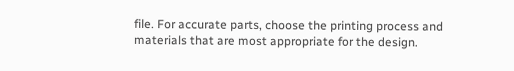file. For accurate parts, choose the printing process and materials that are most appropriate for the design.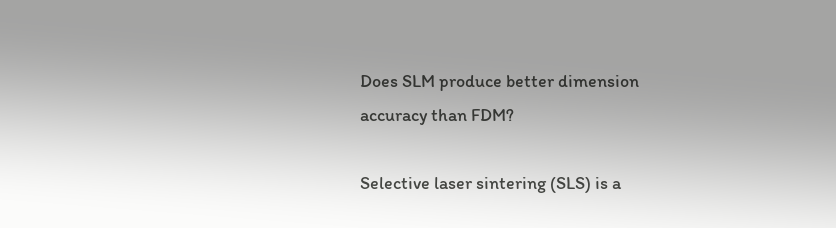Does SLM produce better dimension accuracy than FDM?

Selective laser sintering (SLS) is a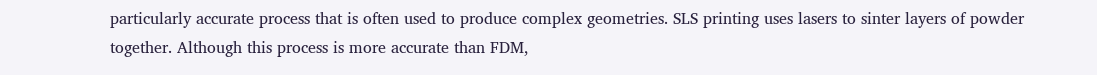particularly accurate process that is often used to produce complex geometries. SLS printing uses lasers to sinter layers of powder together. Although this process is more accurate than FDM,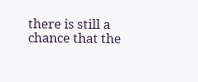there is still a chance that the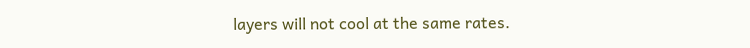layers will not cool at the same rates.